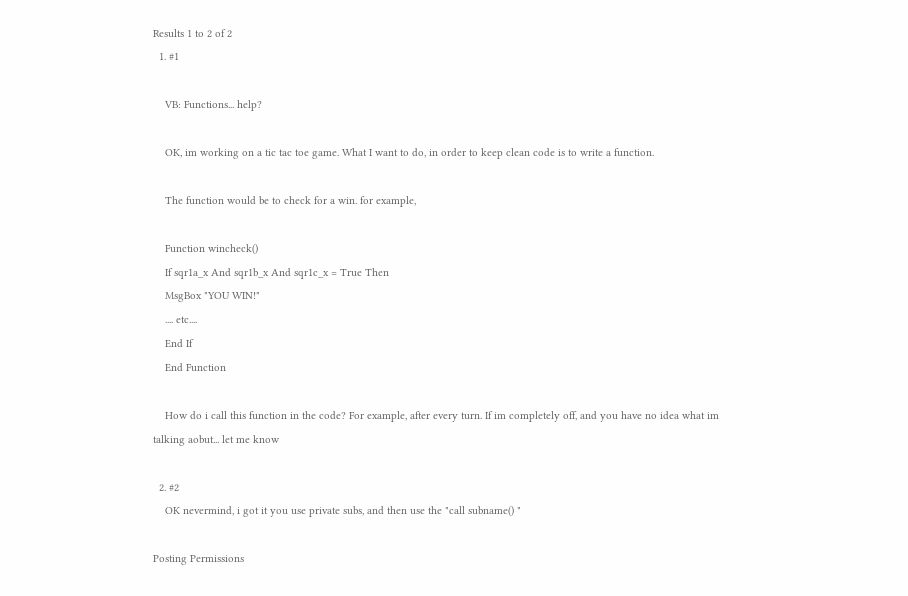Results 1 to 2 of 2
  1. #1

    VB: Functions... help?

    OK, im working on a tic tac toe game. What I want to do, in order to keep clean code is to write a function.

    The function would be to check for a win. for example,

    Function wincheck()
    If sqr1a_x And sqr1b_x And sqr1c_x = True Then
    MsgBox "YOU WIN!"
    .... etc....
    End If
    End Function

    How do i call this function in the code? For example, after every turn. If im completely off, and you have no idea what im talking aobut... let me know

  2. #2
    OK nevermind, i got it you use private subs, and then use the "call subname() "

Posting Permissions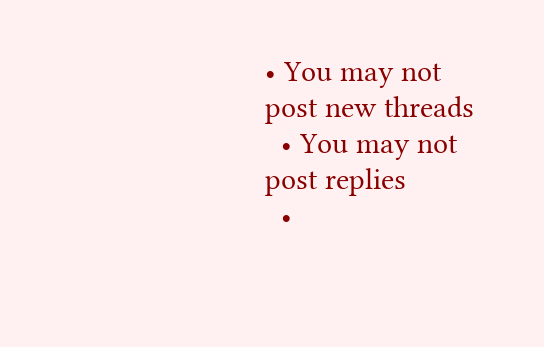• You may not post new threads
  • You may not post replies
  •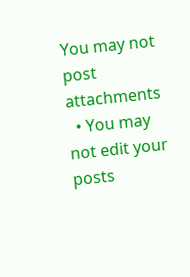You may not post attachments
  • You may not edit your posts